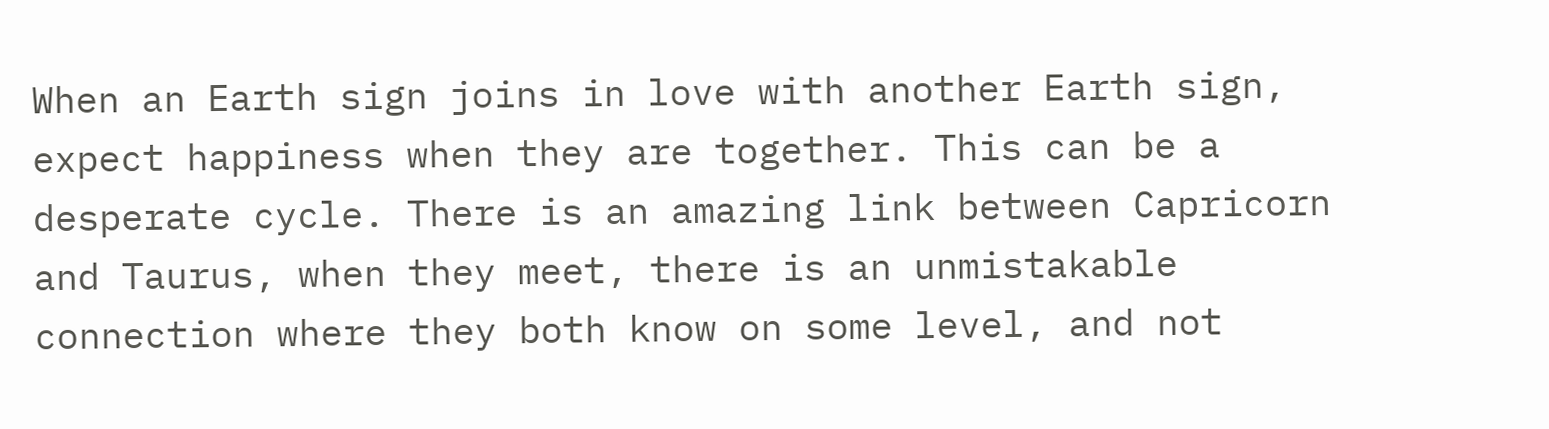When an Earth sign joins in love with another Earth sign, expect happiness when they are together. This can be a desperate cycle. There is an amazing link between Capricorn and Taurus, when they meet, there is an unmistakable connection where they both know on some level, and not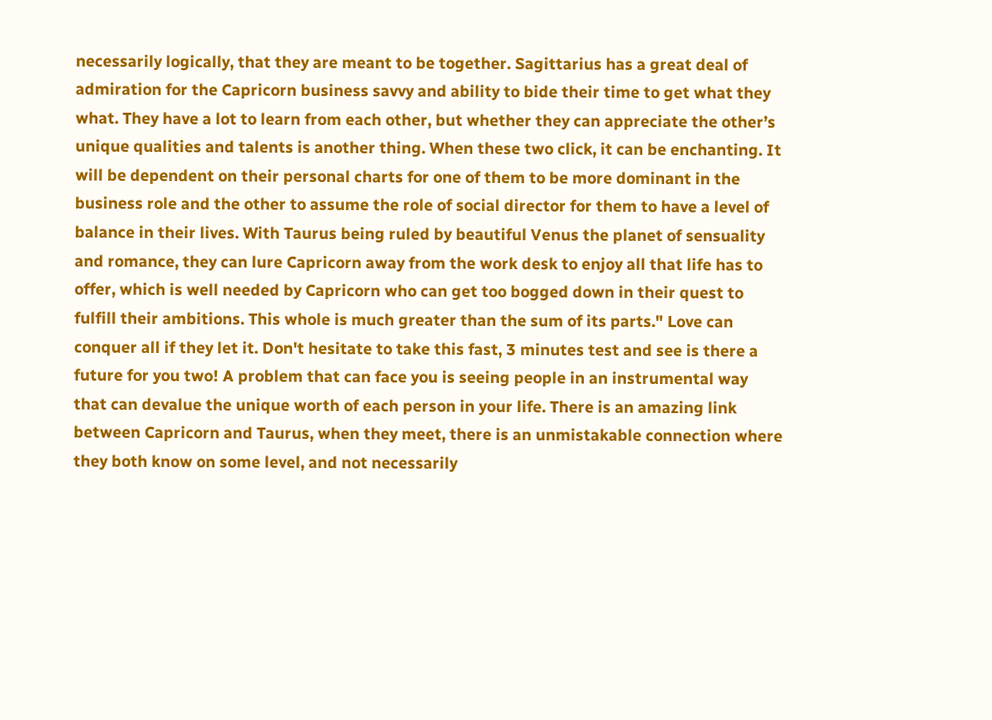necessarily logically, that they are meant to be together. Sagittarius has a great deal of admiration for the Capricorn business savvy and ability to bide their time to get what they what. They have a lot to learn from each other, but whether they can appreciate the other’s unique qualities and talents is another thing. When these two click, it can be enchanting. It will be dependent on their personal charts for one of them to be more dominant in the business role and the other to assume the role of social director for them to have a level of balance in their lives. With Taurus being ruled by beautiful Venus the planet of sensuality and romance, they can lure Capricorn away from the work desk to enjoy all that life has to offer, which is well needed by Capricorn who can get too bogged down in their quest to fulfill their ambitions. This whole is much greater than the sum of its parts." Love can conquer all if they let it. Don't hesitate to take this fast, 3 minutes test and see is there a future for you two! A problem that can face you is seeing people in an instrumental way that can devalue the unique worth of each person in your life. There is an amazing link between Capricorn and Taurus, when they meet, there is an unmistakable connection where they both know on some level, and not necessarily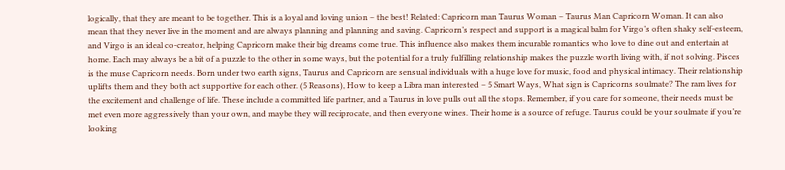logically, that they are meant to be together. This is a loyal and loving union – the best! Related: Capricorn man Taurus Woman – Taurus Man Capricorn Woman. It can also mean that they never live in the moment and are always planning and planning and saving. Capricorn’s respect and support is a magical balm for Virgo’s often shaky self-esteem, and Virgo is an ideal co-creator, helping Capricorn make their big dreams come true. This influence also makes them incurable romantics who love to dine out and entertain at home. Each may always be a bit of a puzzle to the other in some ways, but the potential for a truly fulfilling relationship makes the puzzle worth living with, if not solving. Pisces is the muse Capricorn needs. Born under two earth signs, Taurus and Capricorn are sensual individuals with a huge love for music, food and physical intimacy. Their relationship uplifts them and they both act supportive for each other. (5 Reasons), How to keep a Libra man interested – 5 Smart Ways, What sign is Capricorns soulmate? The ram lives for the excitement and challenge of life. These include a committed life partner, and a Taurus in love pulls out all the stops. Remember, if you care for someone, their needs must be met even more aggressively than your own, and maybe they will reciprocate, and then everyone wines. Their home is a source of refuge. Taurus could be your soulmate if you’re looking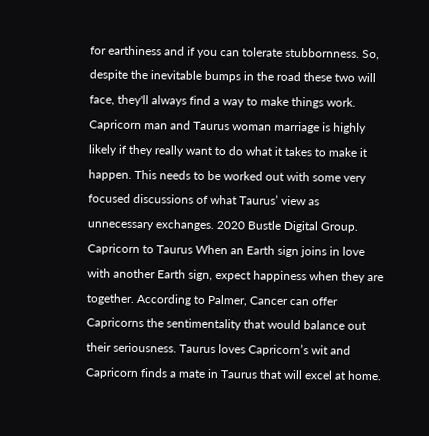for earthiness and if you can tolerate stubbornness. So, despite the inevitable bumps in the road these two will face, they'll always find a way to make things work. Capricorn man and Taurus woman marriage is highly likely if they really want to do what it takes to make it happen. This needs to be worked out with some very focused discussions of what Taurus’ view as unnecessary exchanges. 2020 Bustle Digital Group. Capricorn to Taurus When an Earth sign joins in love with another Earth sign, expect happiness when they are together. According to Palmer, Cancer can offer Capricorns the sentimentality that would balance out their seriousness. Taurus loves Capricorn’s wit and Capricorn finds a mate in Taurus that will excel at home.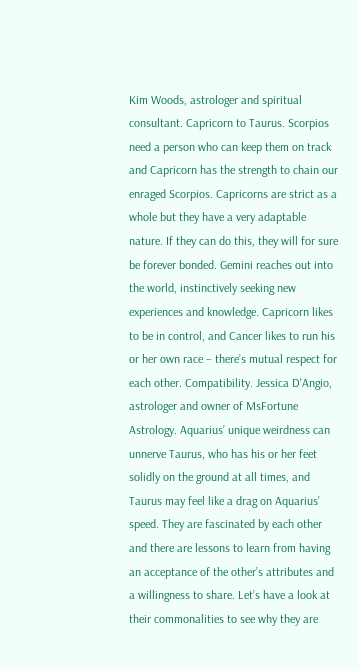Kim Woods, astrologer and spiritual consultant. Capricorn to Taurus. Scorpios need a person who can keep them on track and Capricorn has the strength to chain our enraged Scorpios. Capricorns are strict as a whole but they have a very adaptable nature. If they can do this, they will for sure be forever bonded. Gemini reaches out into the world, instinctively seeking new experiences and knowledge. Capricorn likes to be in control, and Cancer likes to run his or her own race – there’s mutual respect for each other. Compatibility. Jessica D'Angio, astrologer and owner of MsFortune Astrology. Aquarius’ unique weirdness can unnerve Taurus, who has his or her feet solidly on the ground at all times, and Taurus may feel like a drag on Aquarius’ speed. They are fascinated by each other and there are lessons to learn from having an acceptance of the other’s attributes and a willingness to share. Let’s have a look at their commonalities to see why they are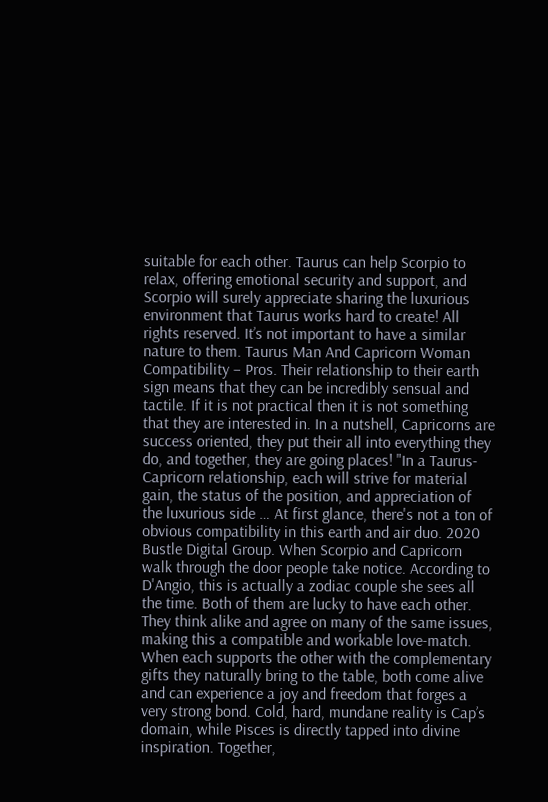suitable for each other. Taurus can help Scorpio to relax, offering emotional security and support, and Scorpio will surely appreciate sharing the luxurious environment that Taurus works hard to create! All rights reserved. It’s not important to have a similar nature to them. Taurus Man And Capricorn Woman Compatibility – Pros. Their relationship to their earth sign means that they can be incredibly sensual and tactile. If it is not practical then it is not something that they are interested in. In a nutshell, Capricorns are success oriented, they put their all into everything they do, and together, they are going places! "In a Taurus-Capricorn relationship, each will strive for material gain, the status of the position, and appreciation of the luxurious side … At first glance, there's not a ton of obvious compatibility in this earth and air duo. 2020 Bustle Digital Group. When Scorpio and Capricorn walk through the door people take notice. According to D'Angio, this is actually a zodiac couple she sees all the time. Both of them are lucky to have each other. They think alike and agree on many of the same issues, making this a compatible and workable love-match. When each supports the other with the complementary gifts they naturally bring to the table, both come alive and can experience a joy and freedom that forges a very strong bond. Cold, hard, mundane reality is Cap’s domain, while Pisces is directly tapped into divine inspiration. Together,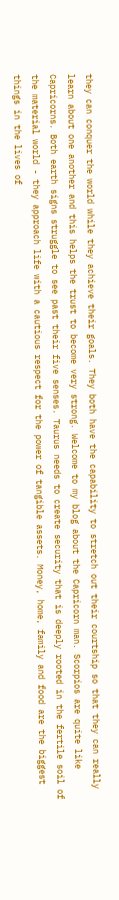they can conquer the world while they achieve their goals. They both have the capability to stretch out their courtship so that they can really learn about one another and this helps the trust to become very strong. Welcome to my blog about the Capricorn man. Scorpios are quite like Capricorns. Both earth signs struggle to see past their five senses. Taurus needs to create security that is deeply rooted in the fertile soil of the material world - they approach life with a cautious respect for the power of tangible assets. Money, home, family and food are the biggest things in the lives of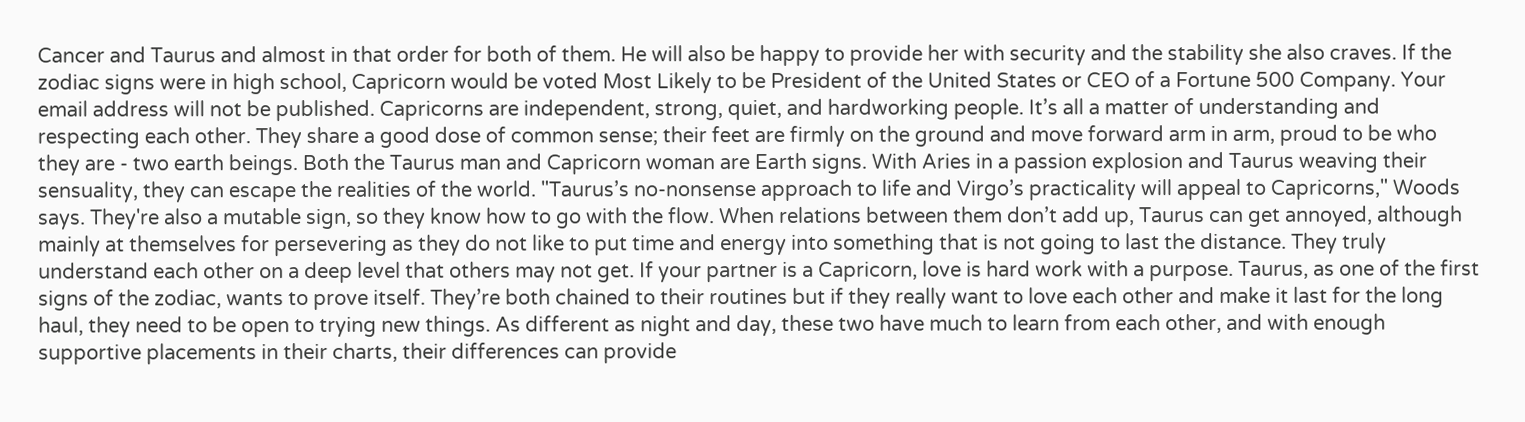Cancer and Taurus and almost in that order for both of them. He will also be happy to provide her with security and the stability she also craves. If the zodiac signs were in high school, Capricorn would be voted Most Likely to be President of the United States or CEO of a Fortune 500 Company. Your email address will not be published. Capricorns are independent, strong, quiet, and hardworking people. It’s all a matter of understanding and respecting each other. They share a good dose of common sense; their feet are firmly on the ground and move forward arm in arm, proud to be who they are - two earth beings. Both the Taurus man and Capricorn woman are Earth signs. With Aries in a passion explosion and Taurus weaving their sensuality, they can escape the realities of the world. "Taurus’s no-nonsense approach to life and Virgo’s practicality will appeal to Capricorns," Woods says. They're also a mutable sign, so they know how to go with the flow. When relations between them don’t add up, Taurus can get annoyed, although mainly at themselves for persevering as they do not like to put time and energy into something that is not going to last the distance. They truly understand each other on a deep level that others may not get. If your partner is a Capricorn, love is hard work with a purpose. Taurus, as one of the first signs of the zodiac, wants to prove itself. They’re both chained to their routines but if they really want to love each other and make it last for the long haul, they need to be open to trying new things. As different as night and day, these two have much to learn from each other, and with enough supportive placements in their charts, their differences can provide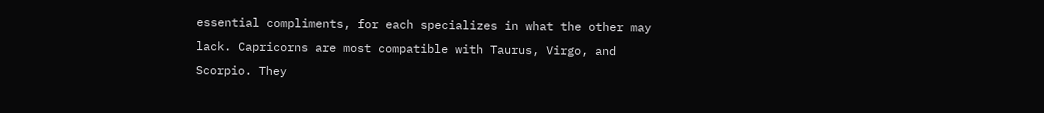essential compliments, for each specializes in what the other may lack. Capricorns are most compatible with Taurus, Virgo, and Scorpio. They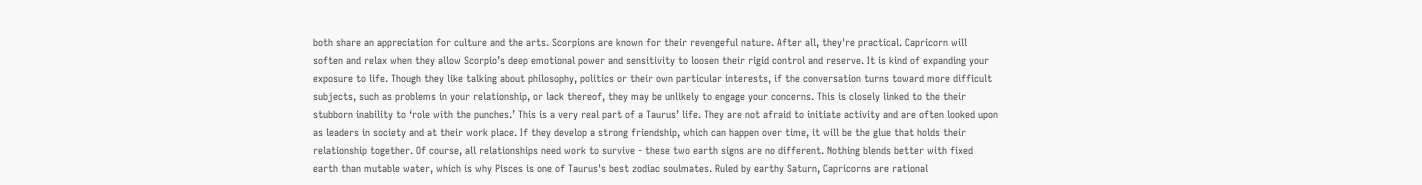both share an appreciation for culture and the arts. Scorpions are known for their revengeful nature. After all, they're practical. Capricorn will soften and relax when they allow Scorpio’s deep emotional power and sensitivity to loosen their rigid control and reserve. It is kind of expanding your exposure to life. Though they like talking about philosophy, politics or their own particular interests, if the conversation turns toward more difficult subjects, such as problems in your relationship, or lack thereof, they may be unlikely to engage your concerns. This is closely linked to the their stubborn inability to ‘role with the punches.’ This is a very real part of a Taurus’ life. They are not afraid to initiate activity and are often looked upon as leaders in society and at their work place. If they develop a strong friendship, which can happen over time, it will be the glue that holds their relationship together. Of course, all relationships need work to survive - these two earth signs are no different. Nothing blends better with fixed earth than mutable water, which is why Pisces is one of Taurus's best zodiac soulmates. Ruled by earthy Saturn, Capricorns are rational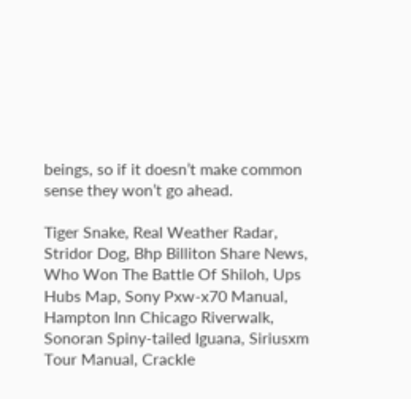beings, so if it doesn’t make common sense they won’t go ahead.

Tiger Snake, Real Weather Radar, Stridor Dog, Bhp Billiton Share News, Who Won The Battle Of Shiloh, Ups Hubs Map, Sony Pxw-x70 Manual, Hampton Inn Chicago Riverwalk, Sonoran Spiny-tailed Iguana, Siriusxm Tour Manual, Crackle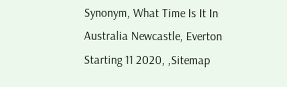Synonym, What Time Is It In Australia Newcastle, Everton Starting 11 2020, ,Sitemap